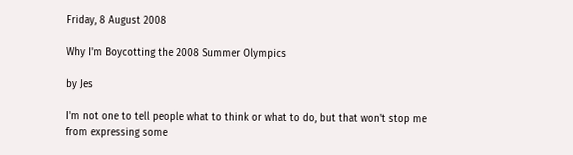Friday, 8 August 2008

Why I'm Boycotting the 2008 Summer Olympics

by Jes

I'm not one to tell people what to think or what to do, but that won't stop me from expressing some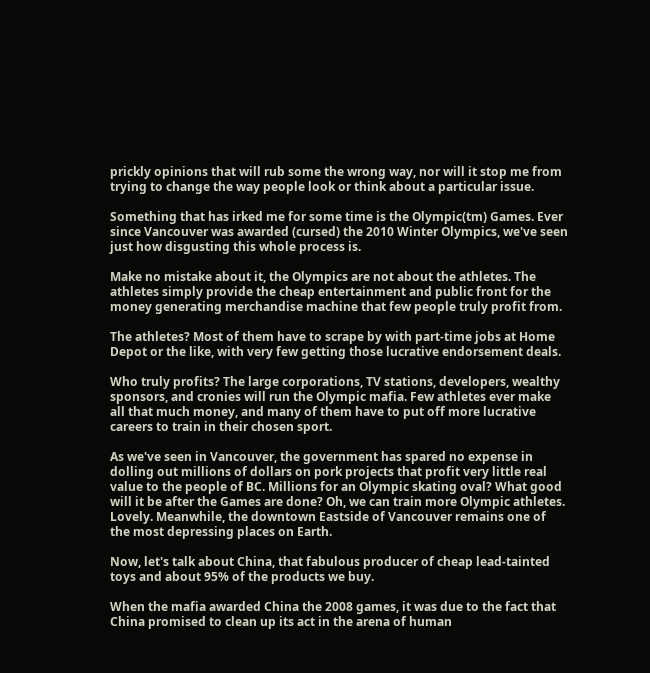prickly opinions that will rub some the wrong way, nor will it stop me from trying to change the way people look or think about a particular issue.

Something that has irked me for some time is the Olympic(tm) Games. Ever since Vancouver was awarded (cursed) the 2010 Winter Olympics, we've seen just how disgusting this whole process is.

Make no mistake about it, the Olympics are not about the athletes. The athletes simply provide the cheap entertainment and public front for the money generating merchandise machine that few people truly profit from.

The athletes? Most of them have to scrape by with part-time jobs at Home Depot or the like, with very few getting those lucrative endorsement deals.

Who truly profits? The large corporations, TV stations, developers, wealthy sponsors, and cronies will run the Olympic mafia. Few athletes ever make all that much money, and many of them have to put off more lucrative careers to train in their chosen sport.

As we've seen in Vancouver, the government has spared no expense in dolling out millions of dollars on pork projects that profit very little real value to the people of BC. Millions for an Olympic skating oval? What good will it be after the Games are done? Oh, we can train more Olympic athletes. Lovely. Meanwhile, the downtown Eastside of Vancouver remains one of the most depressing places on Earth.

Now, let's talk about China, that fabulous producer of cheap lead-tainted toys and about 95% of the products we buy.

When the mafia awarded China the 2008 games, it was due to the fact that China promised to clean up its act in the arena of human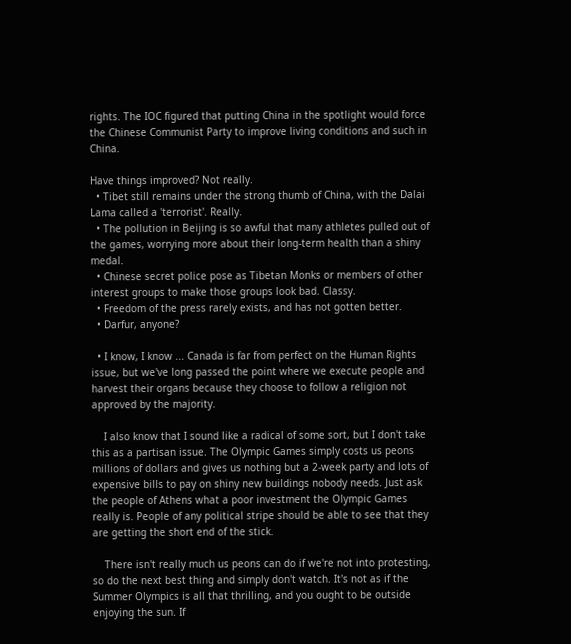rights. The IOC figured that putting China in the spotlight would force the Chinese Communist Party to improve living conditions and such in China.

Have things improved? Not really.
  • Tibet still remains under the strong thumb of China, with the Dalai Lama called a 'terrorist'. Really.
  • The pollution in Beijing is so awful that many athletes pulled out of the games, worrying more about their long-term health than a shiny medal.
  • Chinese secret police pose as Tibetan Monks or members of other interest groups to make those groups look bad. Classy.
  • Freedom of the press rarely exists, and has not gotten better.
  • Darfur, anyone?

  • I know, I know ... Canada is far from perfect on the Human Rights issue, but we've long passed the point where we execute people and harvest their organs because they choose to follow a religion not approved by the majority.

    I also know that I sound like a radical of some sort, but I don't take this as a partisan issue. The Olympic Games simply costs us peons millions of dollars and gives us nothing but a 2-week party and lots of expensive bills to pay on shiny new buildings nobody needs. Just ask the people of Athens what a poor investment the Olympic Games really is. People of any political stripe should be able to see that they are getting the short end of the stick.

    There isn't really much us peons can do if we're not into protesting, so do the next best thing and simply don't watch. It's not as if the Summer Olympics is all that thrilling, and you ought to be outside enjoying the sun. If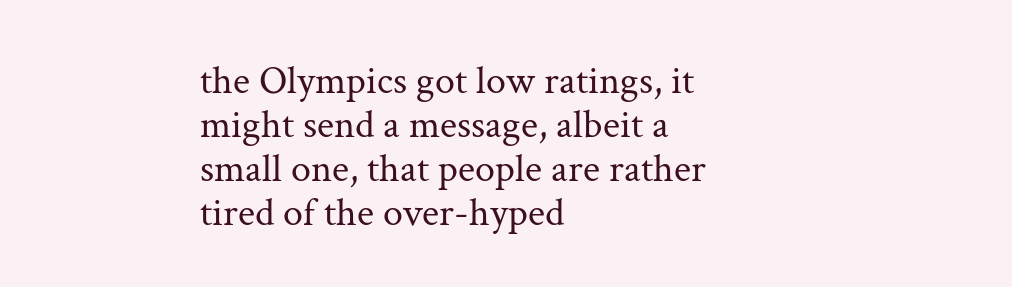the Olympics got low ratings, it might send a message, albeit a small one, that people are rather tired of the over-hyped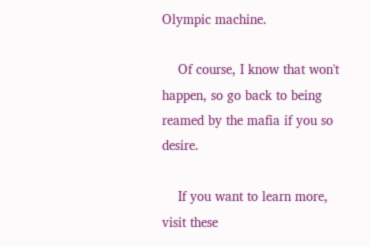Olympic machine.

    Of course, I know that won't happen, so go back to being reamed by the mafia if you so desire.

    If you want to learn more, visit these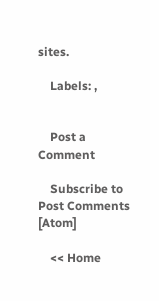sites.

    Labels: ,


    Post a Comment

    Subscribe to Post Comments [Atom]

    << Home